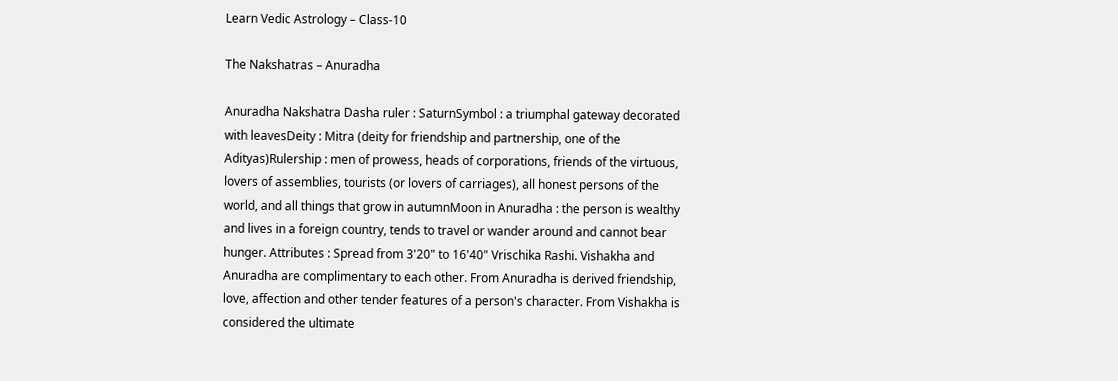Learn Vedic Astrology – Class-10

The Nakshatras – Anuradha

Anuradha Nakshatra Dasha ruler : SaturnSymbol : a triumphal gateway decorated with leavesDeity : Mitra (deity for friendship and partnership, one of the Adityas)Rulership : men of prowess, heads of corporations, friends of the virtuous, lovers of assemblies, tourists (or lovers of carriages), all honest persons of the world, and all things that grow in autumnMoon in Anuradha : the person is wealthy and lives in a foreign country, tends to travel or wander around and cannot bear hunger. Attributes : Spread from 3'20" to 16'40" Vrischika Rashi. Vishakha and Anuradha are complimentary to each other. From Anuradha is derived friendship, love, affection and other tender features of a person's character. From Vishakha is considered the ultimate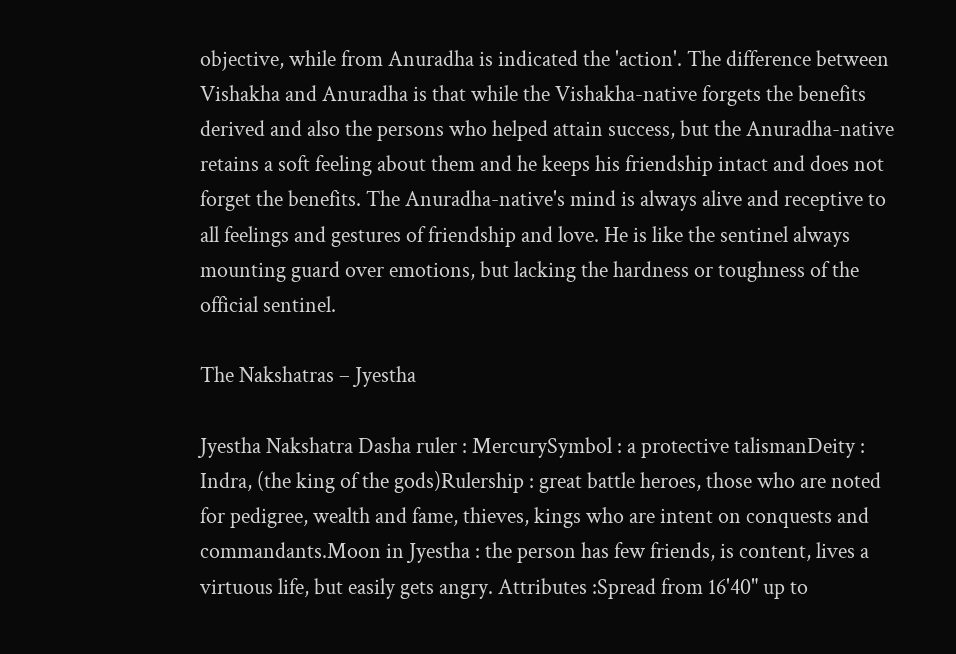objective, while from Anuradha is indicated the 'action'. The difference between Vishakha and Anuradha is that while the Vishakha-native forgets the benefits derived and also the persons who helped attain success, but the Anuradha-native retains a soft feeling about them and he keeps his friendship intact and does not forget the benefits. The Anuradha-native's mind is always alive and receptive to all feelings and gestures of friendship and love. He is like the sentinel always mounting guard over emotions, but lacking the hardness or toughness of the official sentinel.

The Nakshatras – Jyestha

Jyestha Nakshatra Dasha ruler : MercurySymbol : a protective talismanDeity : Indra, (the king of the gods)Rulership : great battle heroes, those who are noted for pedigree, wealth and fame, thieves, kings who are intent on conquests and commandants.Moon in Jyestha : the person has few friends, is content, lives a virtuous life, but easily gets angry. Attributes :Spread from 16'40" up to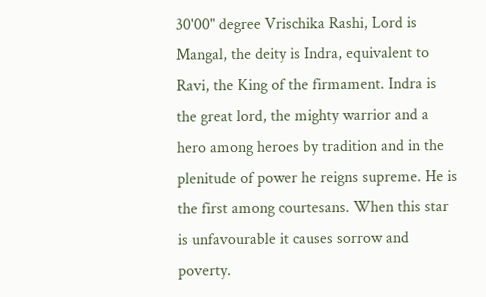30'00" degree Vrischika Rashi, Lord is Mangal, the deity is Indra, equivalent to Ravi, the King of the firmament. Indra is the great lord, the mighty warrior and a hero among heroes by tradition and in the plenitude of power he reigns supreme. He is the first among courtesans. When this star is unfavourable it causes sorrow and poverty.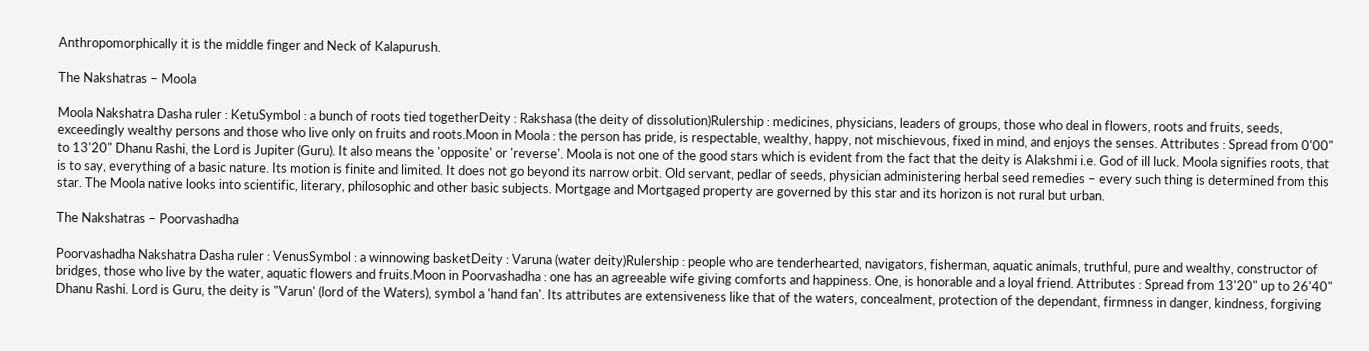Anthropomorphically it is the middle finger and Neck of Kalapurush.

The Nakshatras – Moola

Moola Nakshatra Dasha ruler : KetuSymbol : a bunch of roots tied togetherDeity : Rakshasa (the deity of dissolution)Rulership : medicines, physicians, leaders of groups, those who deal in flowers, roots and fruits, seeds, exceedingly wealthy persons and those who live only on fruits and roots.Moon in Moola : the person has pride, is respectable, wealthy, happy, not mischievous, fixed in mind, and enjoys the senses. Attributes : Spread from 0'00" to 13'20" Dhanu Rashi, the Lord is Jupiter (Guru). It also means the 'opposite' or 'reverse'. Moola is not one of the good stars which is evident from the fact that the deity is Alakshmi i.e. God of ill luck. Moola signifies roots, that is to say, everything of a basic nature. Its motion is finite and limited. It does not go beyond its narrow orbit. Old servant, pedlar of seeds, physician administering herbal seed remedies – every such thing is determined from this star. The Moola native looks into scientific, literary, philosophic and other basic subjects. Mortgage and Mortgaged property are governed by this star and its horizon is not rural but urban.

The Nakshatras – Poorvashadha

Poorvashadha Nakshatra Dasha ruler : VenusSymbol : a winnowing basketDeity : Varuna (water deity)Rulership : people who are tenderhearted, navigators, fisherman, aquatic animals, truthful, pure and wealthy, constructor of bridges, those who live by the water, aquatic flowers and fruits.Moon in Poorvashadha : one has an agreeable wife giving comforts and happiness. One, is honorable and a loyal friend. Attributes : Spread from 13'20" up to 26'40" Dhanu Rashi. Lord is Guru, the deity is "Varun' (lord of the Waters), symbol a 'hand fan'. Its attributes are extensiveness like that of the waters, concealment, protection of the dependant, firmness in danger, kindness, forgiving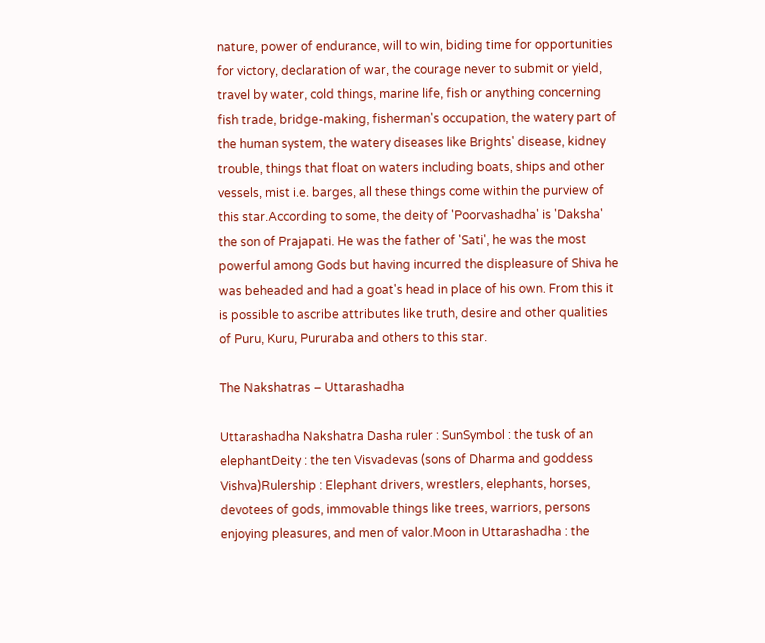nature, power of endurance, will to win, biding time for opportunities for victory, declaration of war, the courage never to submit or yield, travel by water, cold things, marine life, fish or anything concerning fish trade, bridge-making, fisherman's occupation, the watery part of the human system, the watery diseases like Brights' disease, kidney trouble, things that float on waters including boats, ships and other vessels, mist i.e. barges, all these things come within the purview of this star.According to some, the deity of 'Poorvashadha' is 'Daksha' the son of Prajapati. He was the father of 'Sati', he was the most powerful among Gods but having incurred the displeasure of Shiva he was beheaded and had a goat's head in place of his own. From this it is possible to ascribe attributes like truth, desire and other qualities of Puru, Kuru, Pururaba and others to this star.

The Nakshatras – Uttarashadha

Uttarashadha Nakshatra Dasha ruler : SunSymbol : the tusk of an elephantDeity : the ten Visvadevas (sons of Dharma and goddess Vishva)Rulership : Elephant drivers, wrestlers, elephants, horses, devotees of gods, immovable things like trees, warriors, persons enjoying pleasures, and men of valor.Moon in Uttarashadha : the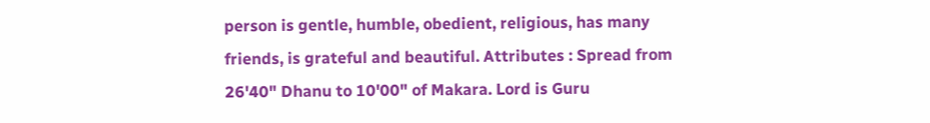person is gentle, humble, obedient, religious, has many friends, is grateful and beautiful. Attributes : Spread from 26'40" Dhanu to 10'00" of Makara. Lord is Guru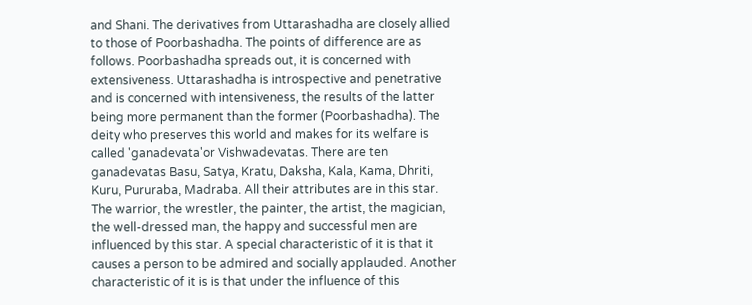and Shani. The derivatives from Uttarashadha are closely allied to those of Poorbashadha. The points of difference are as follows. Poorbashadha spreads out, it is concerned with extensiveness. Uttarashadha is introspective and penetrative and is concerned with intensiveness, the results of the latter being more permanent than the former (Poorbashadha). The deity who preserves this world and makes for its welfare is called 'ganadevata'or Vishwadevatas. There are ten ganadevatas Basu, Satya, Kratu, Daksha, Kala, Kama, Dhriti, Kuru, Pururaba, Madraba. All their attributes are in this star. The warrior, the wrestler, the painter, the artist, the magician, the well-dressed man, the happy and successful men are influenced by this star. A special characteristic of it is that it causes a person to be admired and socially applauded. Another characteristic of it is is that under the influence of this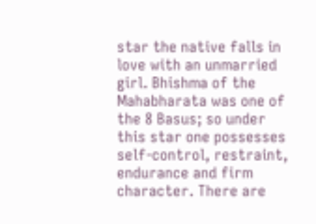star the native falls in love with an unmarried girl. Bhishma of the Mahabharata was one of the 8 Basus; so under this star one possesses self-control, restraint, endurance and firm character. There are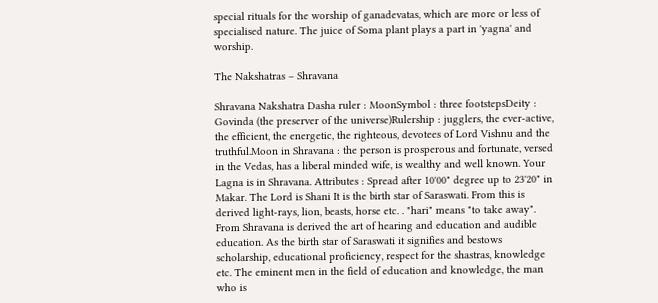special rituals for the worship of ganadevatas, which are more or less of specialised nature. The juice of Soma plant plays a part in 'yagna' and worship.

The Nakshatras – Shravana

Shravana Nakshatra Dasha ruler : MoonSymbol : three footstepsDeity : Govinda (the preserver of the universe)Rulership : jugglers, the ever-active, the efficient, the energetic, the righteous, devotees of Lord Vishnu and the truthful.Moon in Shravana : the person is prosperous and fortunate, versed in the Vedas, has a liberal minded wife, is wealthy and well known. Your Lagna is in Shravana. Attributes : Spread after 10'00" degree up to 23'20" in Makar. The Lord is Shani It is the birth star of Saraswati. From this is derived light-rays, lion, beasts, horse etc. . "hari" means "to take away". From Shravana is derived the art of hearing and education and audible education. As the birth star of Saraswati it signifies and bestows scholarship, educational proficiency, respect for the shastras, knowledge etc. The eminent men in the field of education and knowledge, the man who is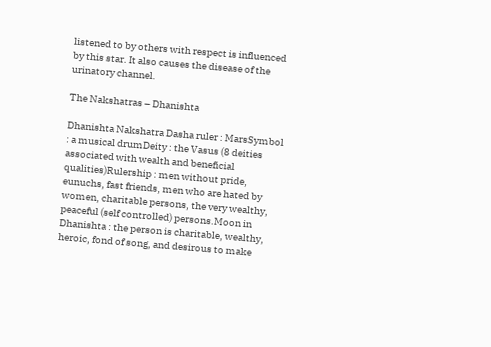listened to by others with respect is influenced by this star. It also causes the disease of the urinatory channel.

The Nakshatras – Dhanishta

Dhanishta Nakshatra Dasha ruler : MarsSymbol : a musical drumDeity : the Vasus (8 deities associated with wealth and beneficial qualities)Rulership : men without pride, eunuchs, fast friends, men who are hated by women, charitable persons, the very wealthy, peaceful (self controlled) persons.Moon in Dhanishta : the person is charitable, wealthy, heroic, fond of song, and desirous to make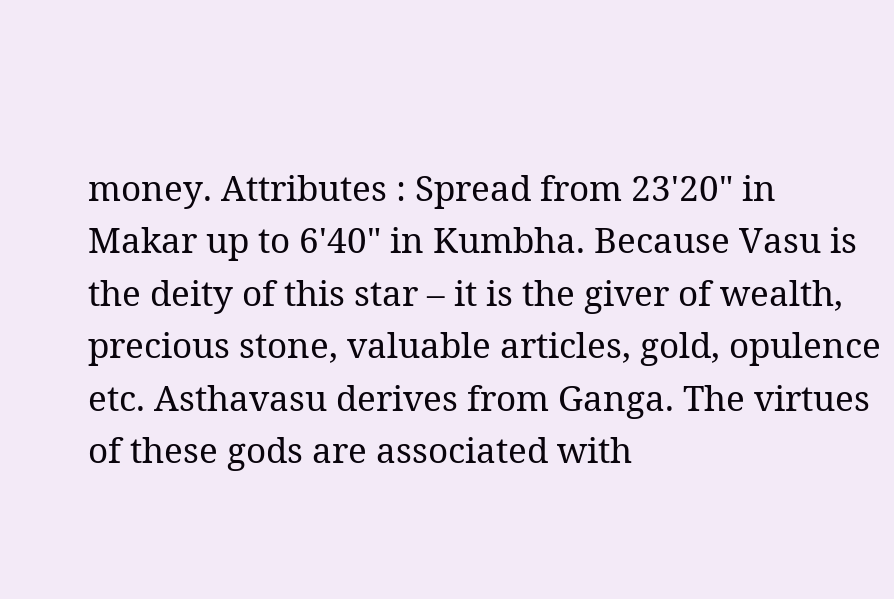money. Attributes : Spread from 23'20" in Makar up to 6'40" in Kumbha. Because Vasu is the deity of this star – it is the giver of wealth, precious stone, valuable articles, gold, opulence etc. Asthavasu derives from Ganga. The virtues of these gods are associated with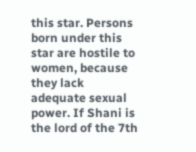this star. Persons born under this star are hostile to women, because they lack adequate sexual power. If Shani is the lord of the 7th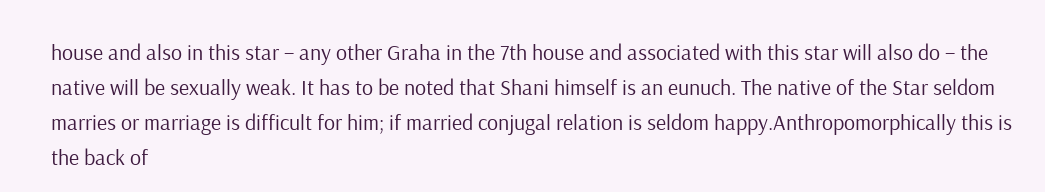house and also in this star – any other Graha in the 7th house and associated with this star will also do – the native will be sexually weak. It has to be noted that Shani himself is an eunuch. The native of the Star seldom marries or marriage is difficult for him; if married conjugal relation is seldom happy.Anthropomorphically this is the back of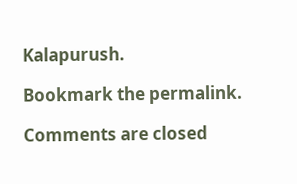Kalapurush.

Bookmark the permalink.

Comments are closed